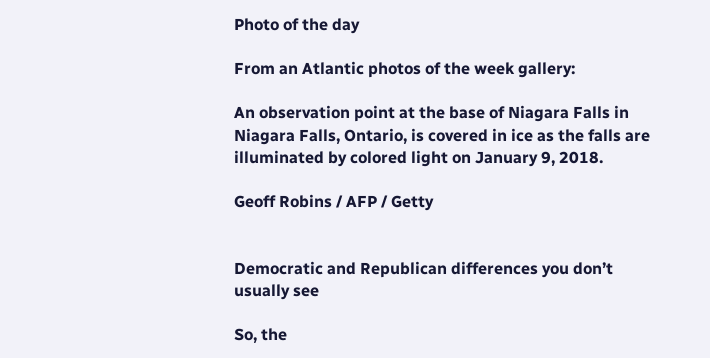Photo of the day

From an Atlantic photos of the week gallery:

An observation point at the base of Niagara Falls in Niagara Falls, Ontario, is covered in ice as the falls are illuminated by colored light on January 9, 2018.

Geoff Robins / AFP / Getty


Democratic and Republican differences you don’t usually see

So, the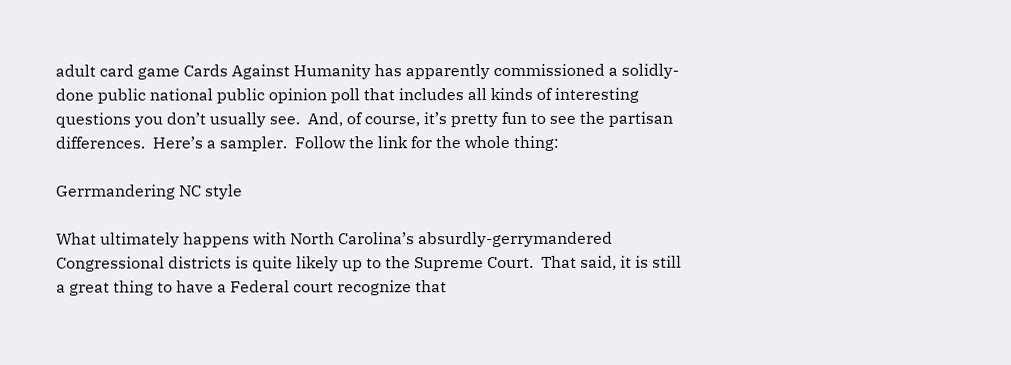adult card game Cards Against Humanity has apparently commissioned a solidly-done public national public opinion poll that includes all kinds of interesting questions you don’t usually see.  And, of course, it’s pretty fun to see the partisan differences.  Here’s a sampler.  Follow the link for the whole thing:

Gerrmandering NC style

What ultimately happens with North Carolina’s absurdly-gerrymandered Congressional districts is quite likely up to the Supreme Court.  That said, it is still a great thing to have a Federal court recognize that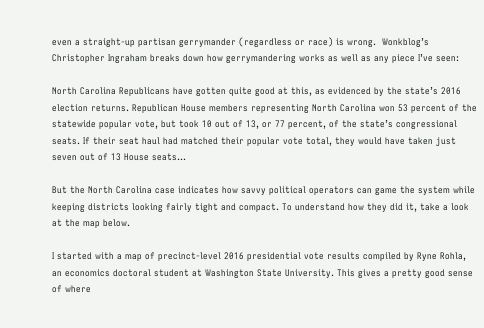even a straight-up partisan gerrymander (regardless or race) is wrong.  Wonkblog’s Christopher Ingraham breaks down how gerrymandering works as well as any piece I’ve seen:

North Carolina Republicans have gotten quite good at this, as evidenced by the state’s 2016 election returns. Republican House members representing North Carolina won 53 percent of the statewide popular vote, but took 10 out of 13, or 77 percent, of the state’s congressional seats. If their seat haul had matched their popular vote total, they would have taken just seven out of 13 House seats…

But the North Carolina case indicates how savvy political operators can game the system while keeping districts looking fairly tight and compact. To understand how they did it, take a look at the map below.

I started with a map of precinct-level 2016 presidential vote results compiled by Ryne Rohla, an economics doctoral student at Washington State University. This gives a pretty good sense of where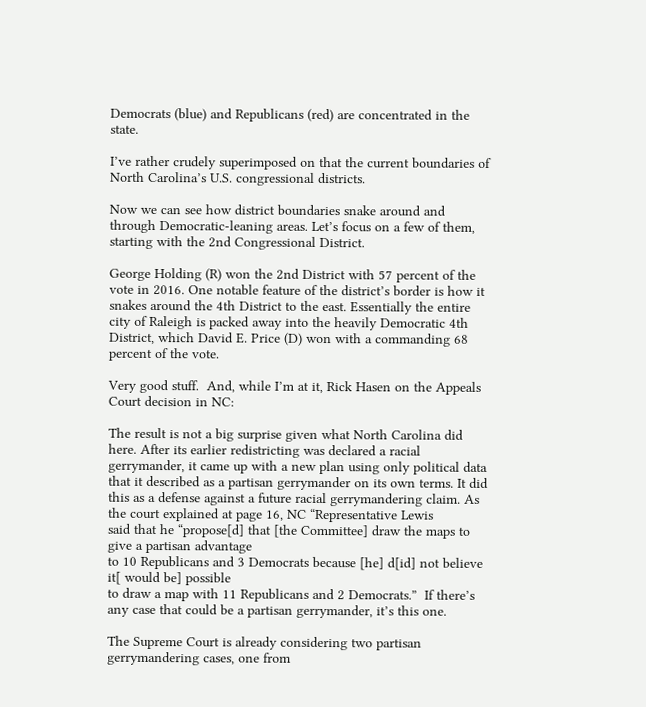Democrats (blue) and Republicans (red) are concentrated in the state.

I’ve rather crudely superimposed on that the current boundaries of North Carolina’s U.S. congressional districts.

Now we can see how district boundaries snake around and through Democratic-leaning areas. Let’s focus on a few of them, starting with the 2nd Congressional District.

George Holding (R) won the 2nd District with 57 percent of the vote in 2016. One notable feature of the district’s border is how it snakes around the 4th District to the east. Essentially the entire city of Raleigh is packed away into the heavily Democratic 4th District, which David E. Price (D) won with a commanding 68 percent of the vote.

Very good stuff.  And, while I’m at it, Rick Hasen on the Appeals Court decision in NC:

The result is not a big surprise given what North Carolina did here. After its earlier redistricting was declared a racial gerrymander, it came up with a new plan using only political data that it described as a partisan gerrymander on its own terms. It did this as a defense against a future racial gerrymandering claim. As the court explained at page 16, NC “Representative Lewis
said that he “propose[d] that [the Committee] draw the maps to give a partisan advantage
to 10 Republicans and 3 Democrats because [he] d[id] not believe it[ would be] possible
to draw a map with 11 Republicans and 2 Democrats.”  If there’s any case that could be a partisan gerrymander, it’s this one.

The Supreme Court is already considering two partisan gerrymandering cases, one from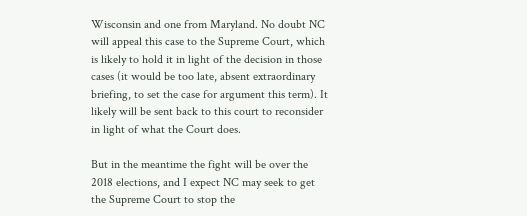Wisconsin and one from Maryland. No doubt NC will appeal this case to the Supreme Court, which is likely to hold it in light of the decision in those cases (it would be too late, absent extraordinary briefing, to set the case for argument this term). It likely will be sent back to this court to reconsider in light of what the Court does.

But in the meantime the fight will be over the 2018 elections, and I expect NC may seek to get the Supreme Court to stop the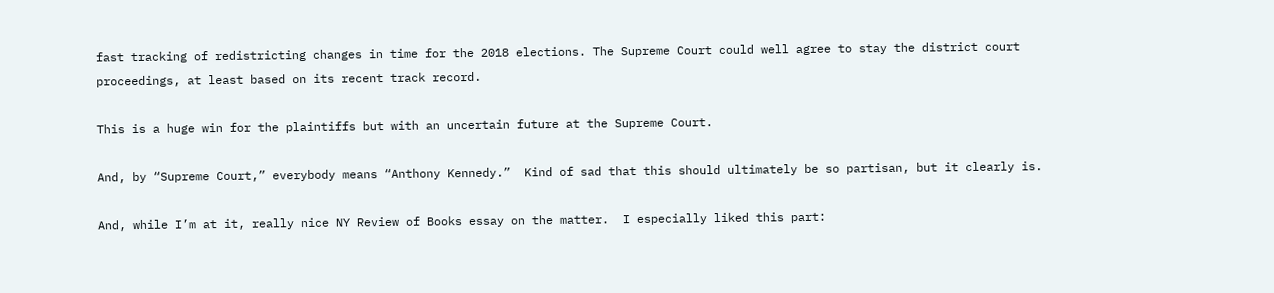fast tracking of redistricting changes in time for the 2018 elections. The Supreme Court could well agree to stay the district court proceedings, at least based on its recent track record.

This is a huge win for the plaintiffs but with an uncertain future at the Supreme Court.

And, by “Supreme Court,” everybody means “Anthony Kennedy.”  Kind of sad that this should ultimately be so partisan, but it clearly is.

And, while I’m at it, really nice NY Review of Books essay on the matter.  I especially liked this part: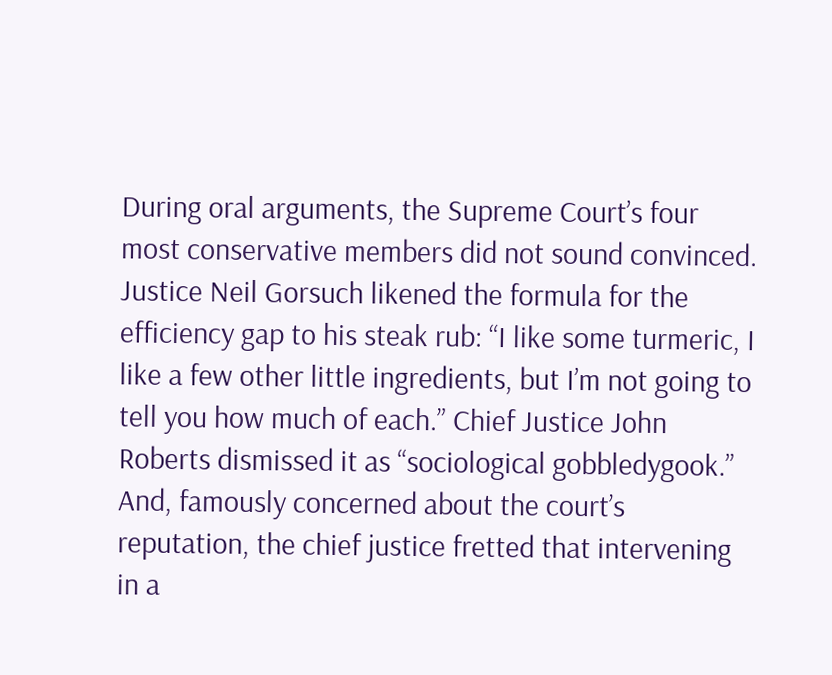During oral arguments, the Supreme Court’s four most conservative members did not sound convinced. Justice Neil Gorsuch likened the formula for the efficiency gap to his steak rub: “I like some turmeric, I like a few other little ingredients, but I’m not going to tell you how much of each.” Chief Justice John Roberts dismissed it as “sociological gobbledygook.” And, famously concerned about the court’s reputation, the chief justice fretted that intervening in a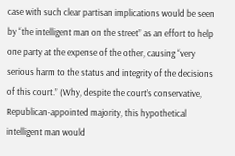case with such clear partisan implications would be seen by “the intelligent man on the street” as an effort to help one party at the expense of the other, causing “very serious harm to the status and integrity of the decisions of this court.” (Why, despite the court’s conservative, Republican-appointed majority, this hypothetical intelligent man would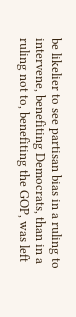be likelier to see partisan bias in a ruling to intervene, benefiting Democrats, than in a ruling not to, benefiting the GOP, was left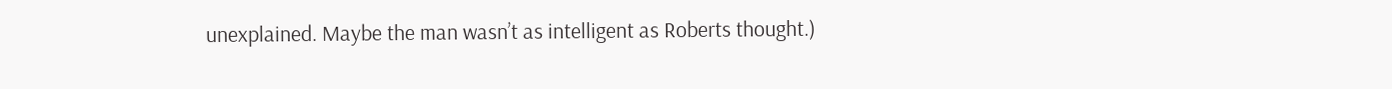unexplained. Maybe the man wasn’t as intelligent as Roberts thought.)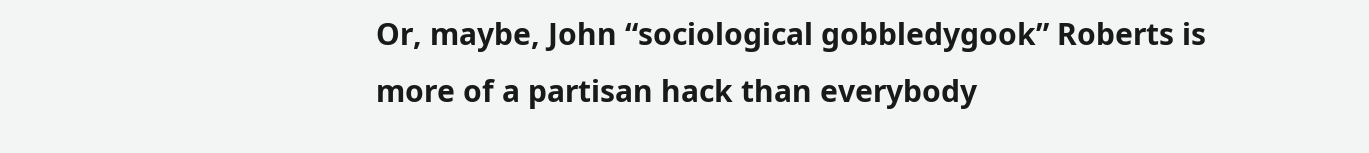Or, maybe, John “sociological gobbledygook” Roberts is more of a partisan hack than everybody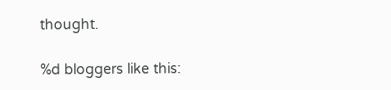thought.

%d bloggers like this: